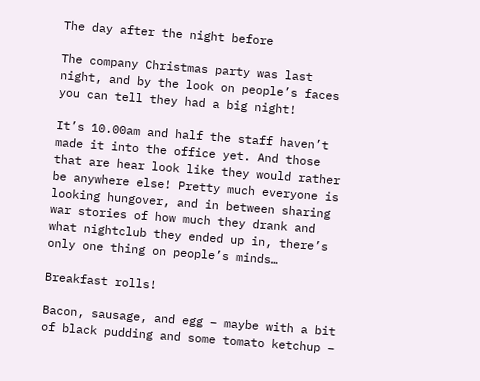The day after the night before

The company Christmas party was last night, and by the look on people’s faces you can tell they had a big night!

It’s 10.00am and half the staff haven’t made it into the office yet. And those that are hear look like they would rather be anywhere else! Pretty much everyone is looking hungover, and in between sharing war stories of how much they drank and what nightclub they ended up in, there’s only one thing on people’s minds…

Breakfast rolls!

Bacon, sausage, and egg – maybe with a bit of black pudding and some tomato ketchup –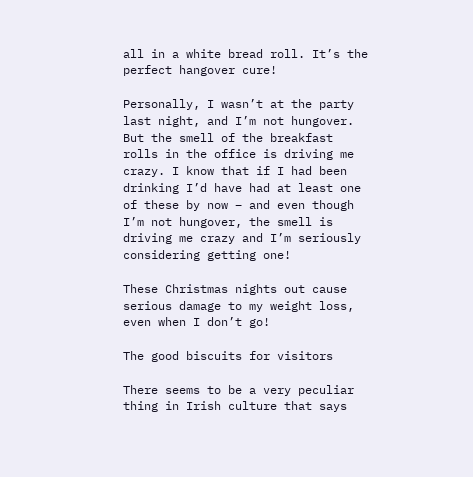all in a white bread roll. It’s the perfect hangover cure!

Personally, I wasn’t at the party last night, and I’m not hungover. But the smell of the breakfast rolls in the office is driving me crazy. I know that if I had been drinking I’d have had at least one of these by now – and even though I’m not hungover, the smell is driving me crazy and I’m seriously considering getting one!

These Christmas nights out cause serious damage to my weight loss, even when I don’t go!

The good biscuits for visitors

There seems to be a very peculiar thing in Irish culture that says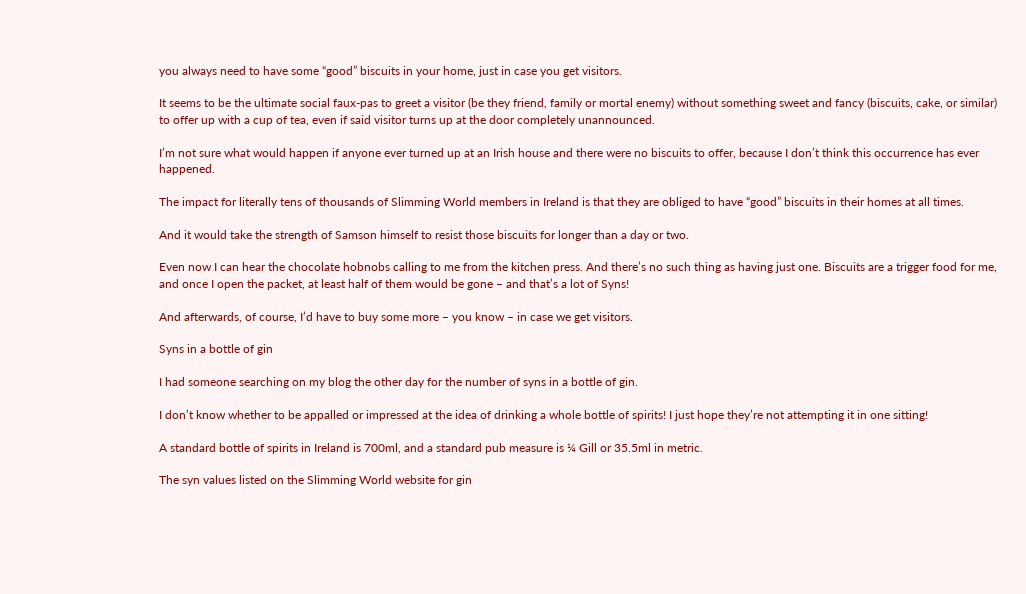you always need to have some “good” biscuits in your home, just in case you get visitors.

It seems to be the ultimate social faux-pas to greet a visitor (be they friend, family or mortal enemy) without something sweet and fancy (biscuits, cake, or similar) to offer up with a cup of tea, even if said visitor turns up at the door completely unannounced.

I’m not sure what would happen if anyone ever turned up at an Irish house and there were no biscuits to offer, because I don’t think this occurrence has ever happened.

The impact for literally tens of thousands of Slimming World members in Ireland is that they are obliged to have “good” biscuits in their homes at all times.

And it would take the strength of Samson himself to resist those biscuits for longer than a day or two.

Even now I can hear the chocolate hobnobs calling to me from the kitchen press. And there’s no such thing as having just one. Biscuits are a trigger food for me, and once I open the packet, at least half of them would be gone – and that’s a lot of Syns!

And afterwards, of course, I’d have to buy some more – you know – in case we get visitors.

Syns in a bottle of gin

I had someone searching on my blog the other day for the number of syns in a bottle of gin.

I don’t know whether to be appalled or impressed at the idea of drinking a whole bottle of spirits! I just hope they’re not attempting it in one sitting!

A standard bottle of spirits in Ireland is 700ml, and a standard pub measure is ¼ Gill or 35.5ml in metric.

The syn values listed on the Slimming World website for gin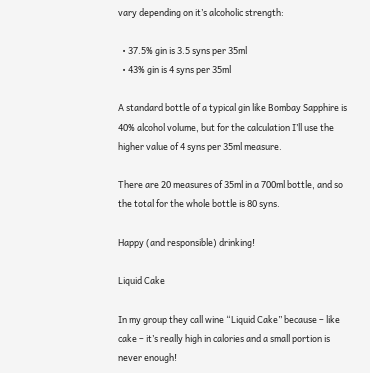vary depending on it’s alcoholic strength:

  • 37.5% gin is 3.5 syns per 35ml
  • 43% gin is 4 syns per 35ml

A standard bottle of a typical gin like Bombay Sapphire is 40% alcohol volume, but for the calculation I’ll use the higher value of 4 syns per 35ml measure.

There are 20 measures of 35ml in a 700ml bottle, and so the total for the whole bottle is 80 syns.

Happy (and responsible) drinking!

Liquid Cake

In my group they call wine “Liquid Cake” because – like cake – it’s really high in calories and a small portion is never enough!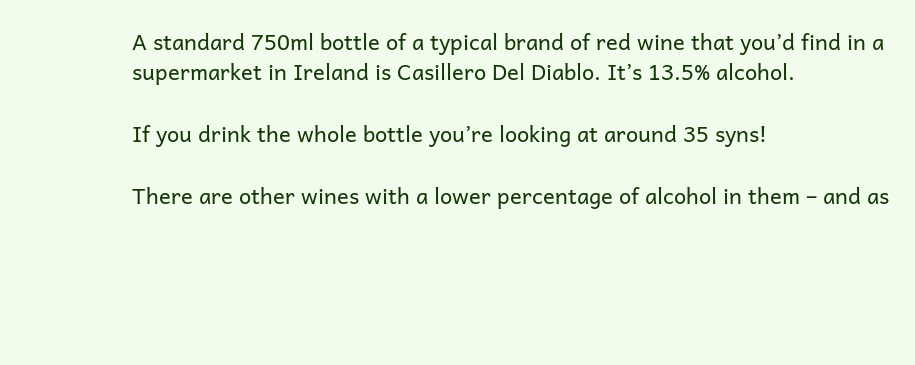A standard 750ml bottle of a typical brand of red wine that you’d find in a supermarket in Ireland is Casillero Del Diablo. It’s 13.5% alcohol.

If you drink the whole bottle you’re looking at around 35 syns!

There are other wines with a lower percentage of alcohol in them – and as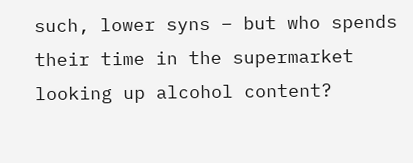such, lower syns – but who spends their time in the supermarket looking up alcohol content?